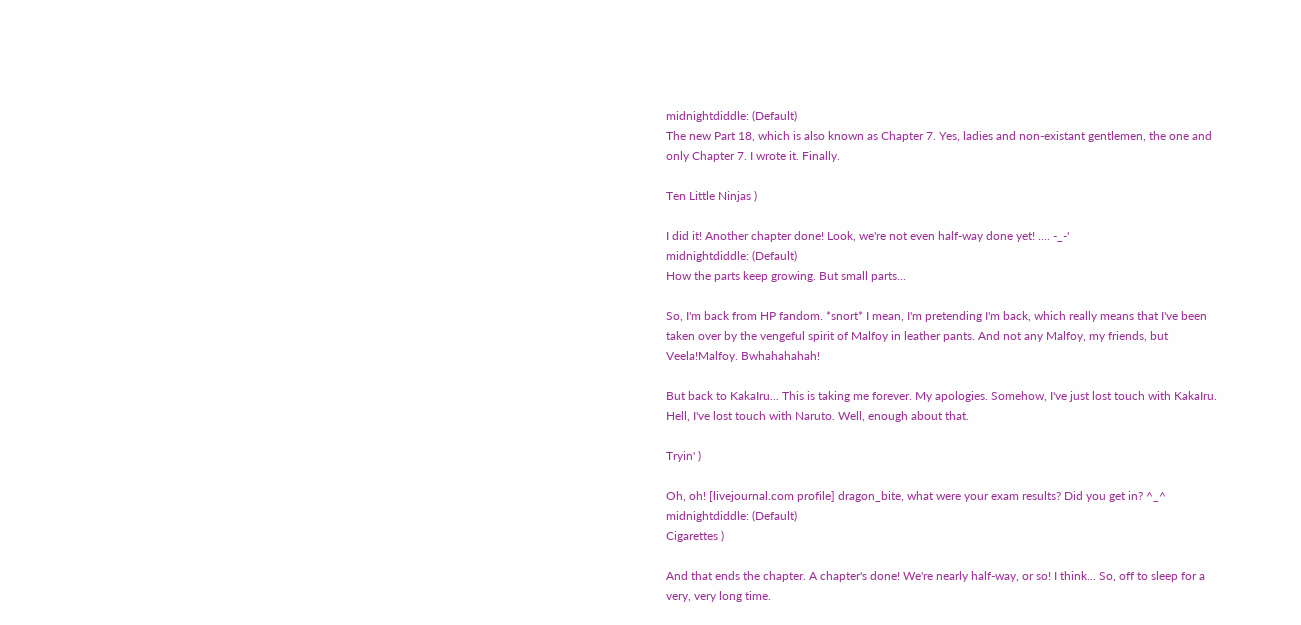midnightdiddle: (Default)
The new Part 18, which is also known as Chapter 7. Yes, ladies and non-existant gentlemen, the one and only Chapter 7. I wrote it. Finally.

Ten Little Ninjas )

I did it! Another chapter done! Look, we're not even half-way done yet! .... -_-'
midnightdiddle: (Default)
How the parts keep growing. But small parts...

So, I'm back from HP fandom. *snort* I mean, I'm pretending I'm back, which really means that I've been taken over by the vengeful spirit of Malfoy in leather pants. And not any Malfoy, my friends, but Veela!Malfoy. Bwhahahahah!

But back to KakaIru... This is taking me forever. My apologies. Somehow, I've just lost touch with KakaIru. Hell, I've lost touch with Naruto. Well, enough about that.

Tryin' )

Oh, oh! [livejournal.com profile] dragon_bite, what were your exam results? Did you get in? ^_^
midnightdiddle: (Default)
Cigarettes )

And that ends the chapter. A chapter's done! We're nearly half-way, or so! I think... So, off to sleep for a very, very long time.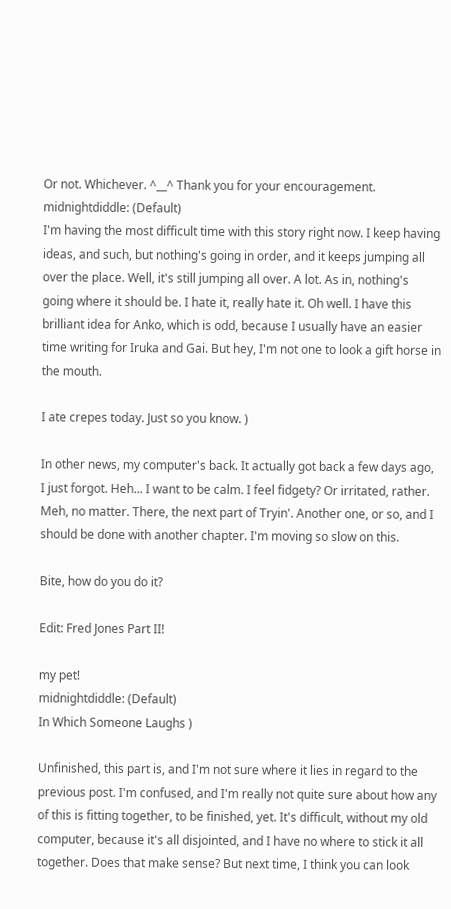Or not. Whichever. ^__^ Thank you for your encouragement.
midnightdiddle: (Default)
I'm having the most difficult time with this story right now. I keep having ideas, and such, but nothing's going in order, and it keeps jumping all over the place. Well, it's still jumping all over. A lot. As in, nothing's going where it should be. I hate it, really hate it. Oh well. I have this brilliant idea for Anko, which is odd, because I usually have an easier time writing for Iruka and Gai. But hey, I'm not one to look a gift horse in the mouth.

I ate crepes today. Just so you know. )

In other news, my computer's back. It actually got back a few days ago, I just forgot. Heh... I want to be calm. I feel fidgety? Or irritated, rather. Meh, no matter. There, the next part of Tryin'. Another one, or so, and I should be done with another chapter. I'm moving so slow on this.

Bite, how do you do it?

Edit: Fred Jones Part II!

my pet!
midnightdiddle: (Default)
In Which Someone Laughs )

Unfinished, this part is, and I'm not sure where it lies in regard to the previous post. I'm confused, and I'm really not quite sure about how any of this is fitting together, to be finished, yet. It's difficult, without my old computer, because it's all disjointed, and I have no where to stick it all together. Does that make sense? But next time, I think you can look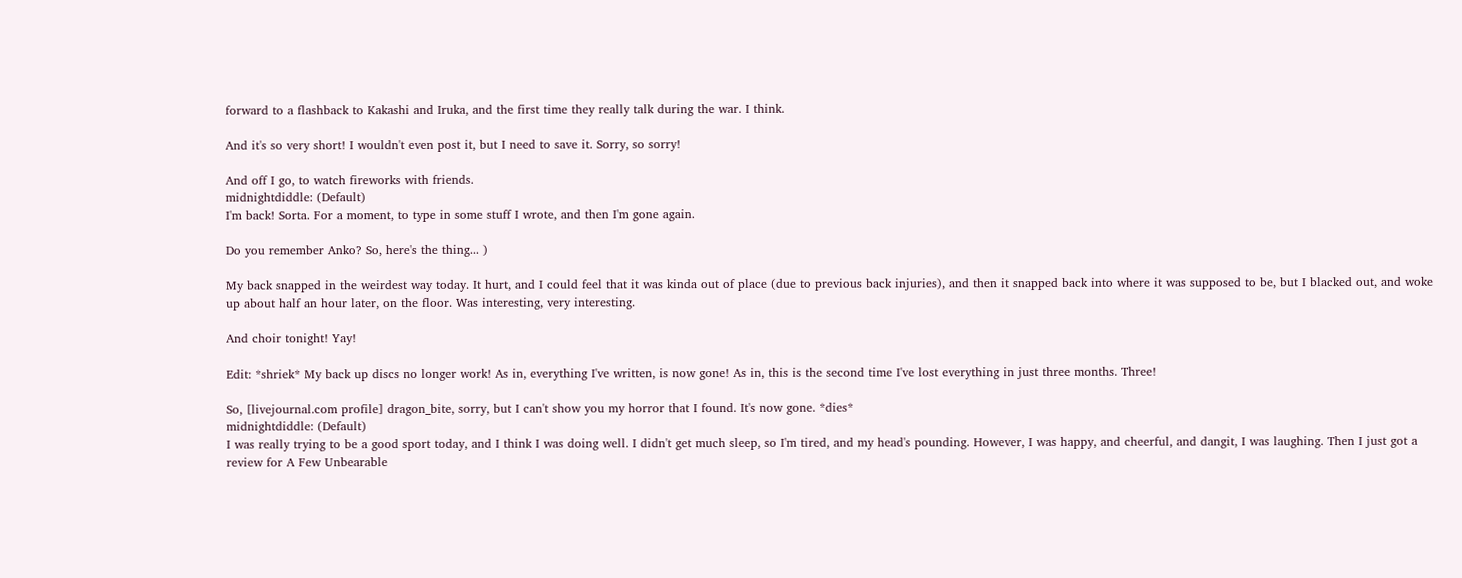forward to a flashback to Kakashi and Iruka, and the first time they really talk during the war. I think.

And it's so very short! I wouldn't even post it, but I need to save it. Sorry, so sorry!

And off I go, to watch fireworks with friends.
midnightdiddle: (Default)
I'm back! Sorta. For a moment, to type in some stuff I wrote, and then I'm gone again.

Do you remember Anko? So, here's the thing... )

My back snapped in the weirdest way today. It hurt, and I could feel that it was kinda out of place (due to previous back injuries), and then it snapped back into where it was supposed to be, but I blacked out, and woke up about half an hour later, on the floor. Was interesting, very interesting.

And choir tonight! Yay!

Edit: *shriek* My back up discs no longer work! As in, everything I've written, is now gone! As in, this is the second time I've lost everything in just three months. Three!

So, [livejournal.com profile] dragon_bite, sorry, but I can't show you my horror that I found. It's now gone. *dies*
midnightdiddle: (Default)
I was really trying to be a good sport today, and I think I was doing well. I didn't get much sleep, so I'm tired, and my head's pounding. However, I was happy, and cheerful, and dangit, I was laughing. Then I just got a review for A Few Unbearable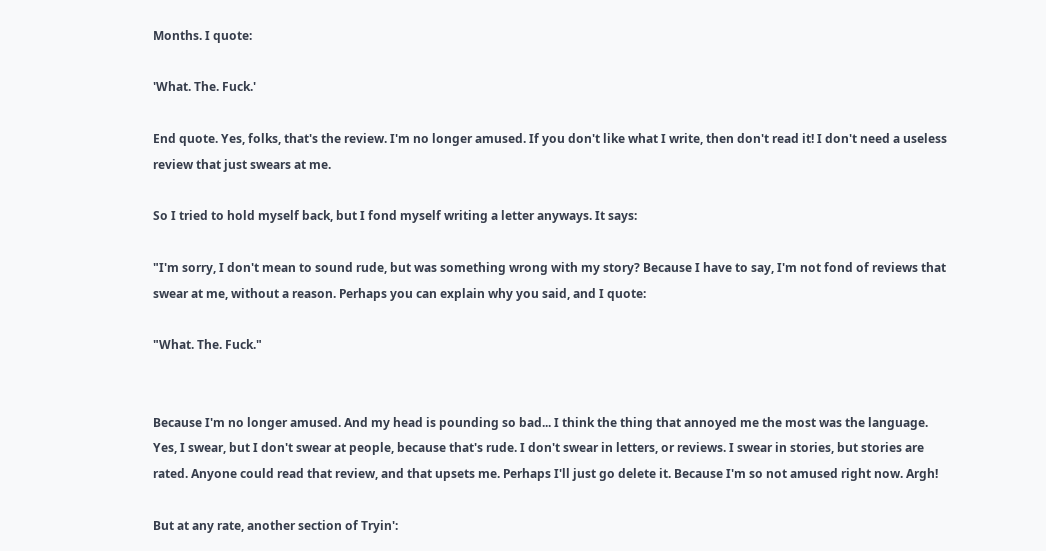Months. I quote:

'What. The. Fuck.'

End quote. Yes, folks, that's the review. I'm no longer amused. If you don't like what I write, then don't read it! I don't need a useless review that just swears at me.

So I tried to hold myself back, but I fond myself writing a letter anyways. It says:

"I'm sorry, I don't mean to sound rude, but was something wrong with my story? Because I have to say, I'm not fond of reviews that swear at me, without a reason. Perhaps you can explain why you said, and I quote:

"What. The. Fuck."


Because I'm no longer amused. And my head is pounding so bad... I think the thing that annoyed me the most was the language. Yes, I swear, but I don't swear at people, because that's rude. I don't swear in letters, or reviews. I swear in stories, but stories are rated. Anyone could read that review, and that upsets me. Perhaps I'll just go delete it. Because I'm so not amused right now. Argh!

But at any rate, another section of Tryin':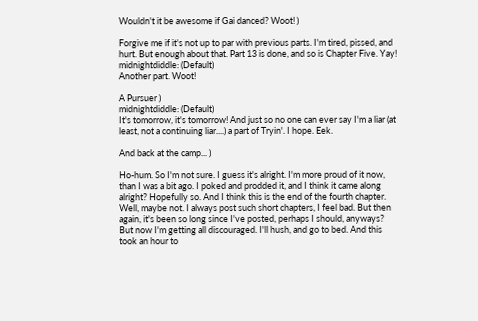Wouldn't it be awesome if Gai danced? Woot! )

Forgive me if it's not up to par with previous parts. I'm tired, pissed, and hurt. But enough about that. Part 13 is done, and so is Chapter Five. Yay!
midnightdiddle: (Default)
Another part. Woot!

A Pursuer )
midnightdiddle: (Default)
It's tomorrow, it's tomorrow! And just so no one can ever say I'm a liar (at least, not a continuing liar....) a part of Tryin'. I hope. Eek.

And back at the camp... )

Ho-hum. So I'm not sure. I guess it's alright. I'm more proud of it now, than I was a bit ago. I poked and prodded it, and I think it came along alright? Hopefully so. And I think this is the end of the fourth chapter. Well, maybe not. I always post such short chapters, I feel bad. But then again, it's been so long since I've posted, perhaps I should, anyways? But now I'm getting all discouraged. I'll hush, and go to bed. And this took an hour to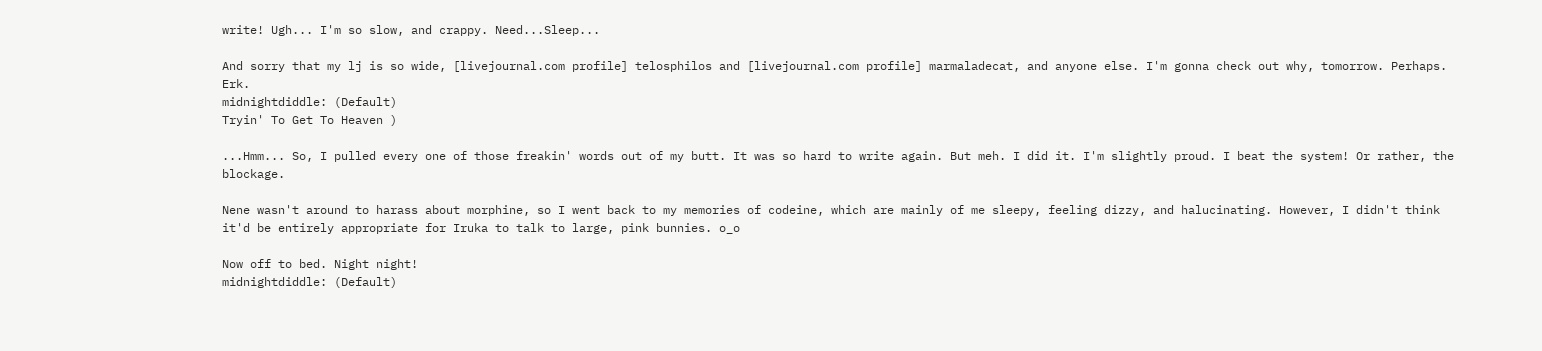write! Ugh... I'm so slow, and crappy. Need...Sleep...

And sorry that my lj is so wide, [livejournal.com profile] telosphilos and [livejournal.com profile] marmaladecat, and anyone else. I'm gonna check out why, tomorrow. Perhaps. Erk.
midnightdiddle: (Default)
Tryin' To Get To Heaven )

...Hmm... So, I pulled every one of those freakin' words out of my butt. It was so hard to write again. But meh. I did it. I'm slightly proud. I beat the system! Or rather, the blockage.

Nene wasn't around to harass about morphine, so I went back to my memories of codeine, which are mainly of me sleepy, feeling dizzy, and halucinating. However, I didn't think it'd be entirely appropriate for Iruka to talk to large, pink bunnies. o_o

Now off to bed. Night night!
midnightdiddle: (Default)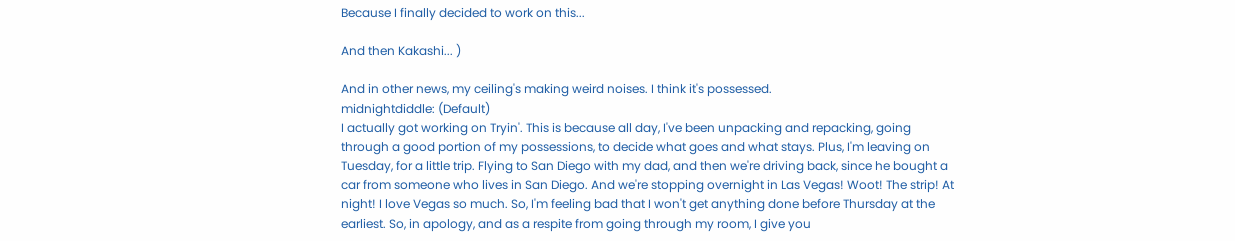Because I finally decided to work on this...

And then Kakashi... )

And in other news, my ceiling's making weird noises. I think it's possessed.
midnightdiddle: (Default)
I actually got working on Tryin'. This is because all day, I've been unpacking and repacking, going through a good portion of my possessions, to decide what goes and what stays. Plus, I'm leaving on Tuesday, for a little trip. Flying to San Diego with my dad, and then we're driving back, since he bought a car from someone who lives in San Diego. And we're stopping overnight in Las Vegas! Woot! The strip! At night! I love Vegas so much. So, I'm feeling bad that I won't get anything done before Thursday at the earliest. So, in apology, and as a respite from going through my room, I give you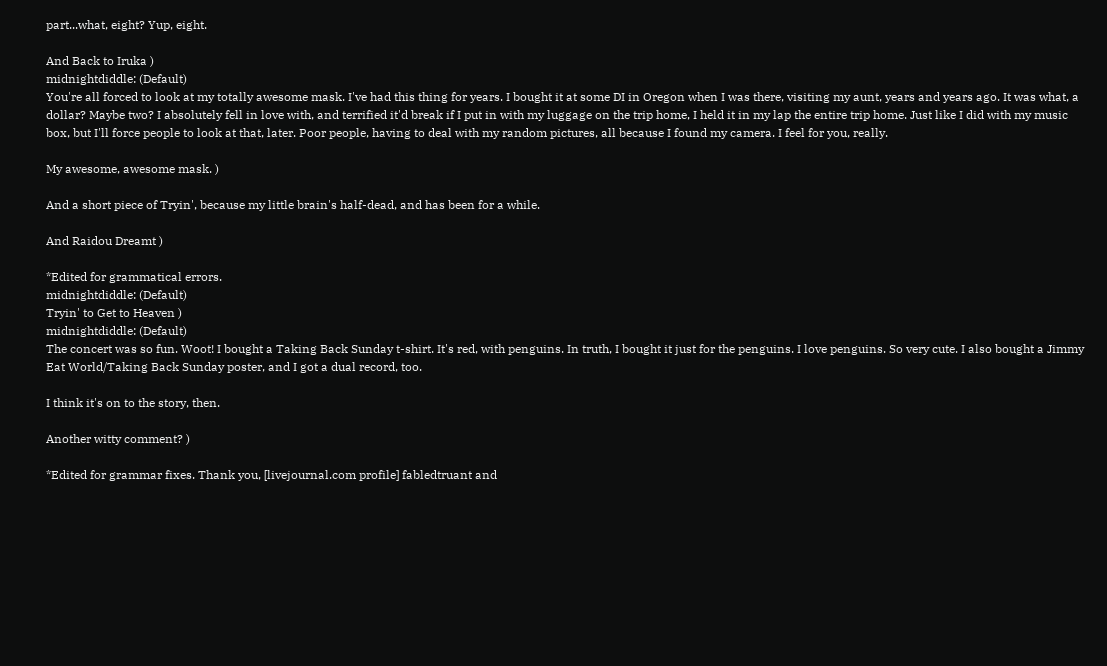part...what, eight? Yup, eight.

And Back to Iruka )
midnightdiddle: (Default)
You're all forced to look at my totally awesome mask. I've had this thing for years. I bought it at some DI in Oregon when I was there, visiting my aunt, years and years ago. It was what, a dollar? Maybe two? I absolutely fell in love with, and terrified it'd break if I put in with my luggage on the trip home, I held it in my lap the entire trip home. Just like I did with my music box, but I'll force people to look at that, later. Poor people, having to deal with my random pictures, all because I found my camera. I feel for you, really.

My awesome, awesome mask. )

And a short piece of Tryin', because my little brain's half-dead, and has been for a while.

And Raidou Dreamt )

*Edited for grammatical errors.
midnightdiddle: (Default)
Tryin' to Get to Heaven )
midnightdiddle: (Default)
The concert was so fun. Woot! I bought a Taking Back Sunday t-shirt. It's red, with penguins. In truth, I bought it just for the penguins. I love penguins. So very cute. I also bought a Jimmy Eat World/Taking Back Sunday poster, and I got a dual record, too.

I think it's on to the story, then.

Another witty comment? )

*Edited for grammar fixes. Thank you, [livejournal.com profile] fabledtruant and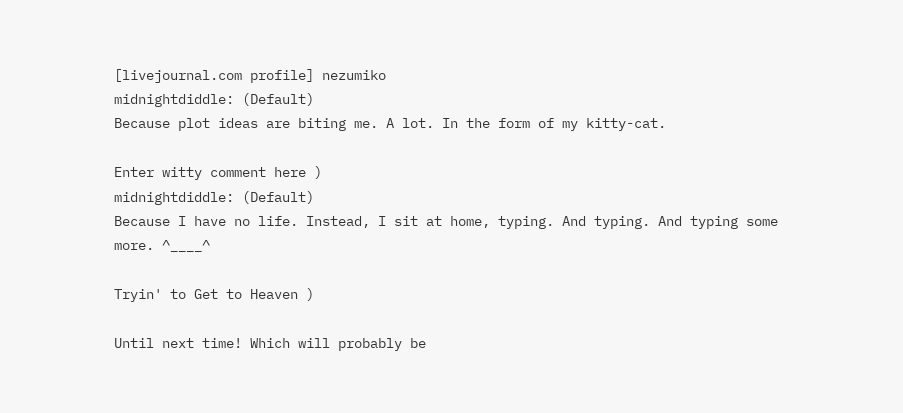[livejournal.com profile] nezumiko
midnightdiddle: (Default)
Because plot ideas are biting me. A lot. In the form of my kitty-cat.

Enter witty comment here )
midnightdiddle: (Default)
Because I have no life. Instead, I sit at home, typing. And typing. And typing some more. ^____^

Tryin' to Get to Heaven )

Until next time! Which will probably be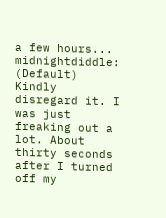a few hours...
midnightdiddle: (Default)
Kindly disregard it. I was just freaking out a lot. About thirty seconds after I turned off my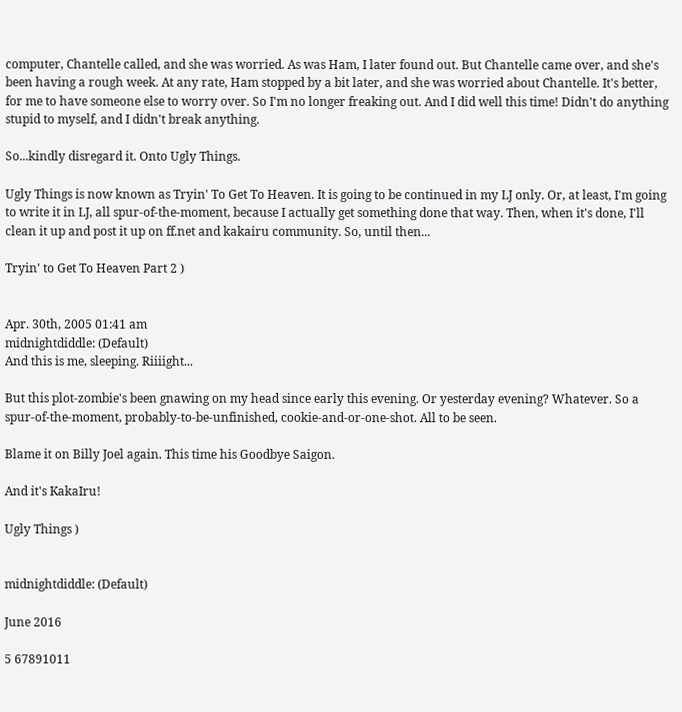computer, Chantelle called, and she was worried. As was Ham, I later found out. But Chantelle came over, and she's been having a rough week. At any rate, Ham stopped by a bit later, and she was worried about Chantelle. It's better, for me to have someone else to worry over. So I'm no longer freaking out. And I did well this time! Didn't do anything stupid to myself, and I didn't break anything.

So...kindly disregard it. Onto Ugly Things.

Ugly Things is now known as Tryin' To Get To Heaven. It is going to be continued in my LJ only. Or, at least, I'm going to write it in LJ, all spur-of-the-moment, because I actually get something done that way. Then, when it's done, I'll clean it up and post it up on ff.net and kakairu community. So, until then...

Tryin' to Get To Heaven Part 2 )


Apr. 30th, 2005 01:41 am
midnightdiddle: (Default)
And this is me, sleeping. Riiiight...

But this plot-zombie's been gnawing on my head since early this evening. Or yesterday evening? Whatever. So a spur-of-the-moment, probably-to-be-unfinished, cookie-and-or-one-shot. All to be seen.

Blame it on Billy Joel again. This time his Goodbye Saigon.

And it's KakaIru!

Ugly Things )


midnightdiddle: (Default)

June 2016

5 67891011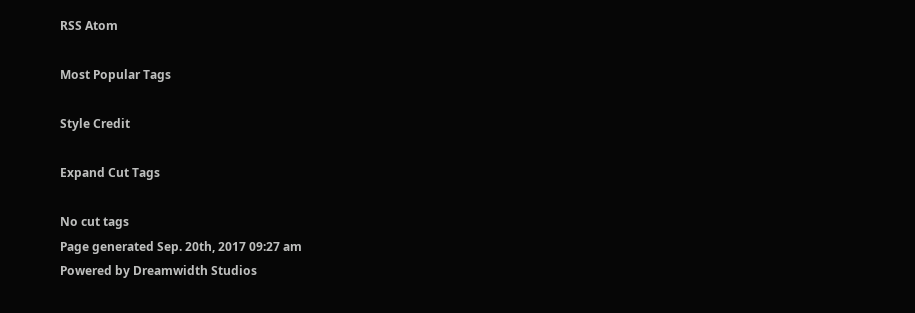RSS Atom

Most Popular Tags

Style Credit

Expand Cut Tags

No cut tags
Page generated Sep. 20th, 2017 09:27 am
Powered by Dreamwidth Studios